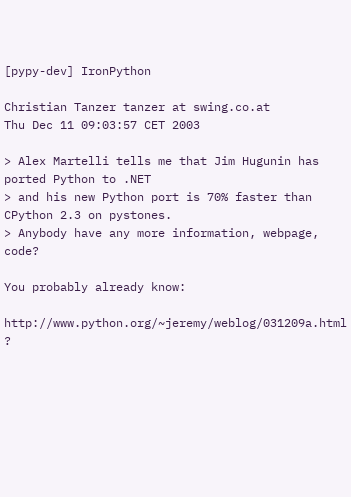[pypy-dev] IronPython

Christian Tanzer tanzer at swing.co.at
Thu Dec 11 09:03:57 CET 2003

> Alex Martelli tells me that Jim Hugunin has ported Python to .NET
> and his new Python port is 70% faster than CPython 2.3 on pystones.
> Anybody have any more information, webpage, code?

You probably already know:

http://www.python.org/~jeremy/weblog/031209a.html ?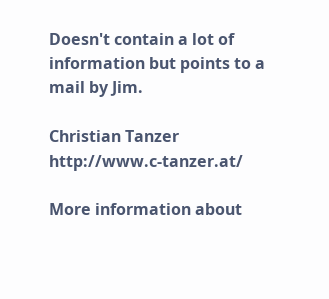Doesn't contain a lot of information but points to a mail by Jim.

Christian Tanzer                                    http://www.c-tanzer.at/

More information about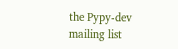the Pypy-dev mailing list